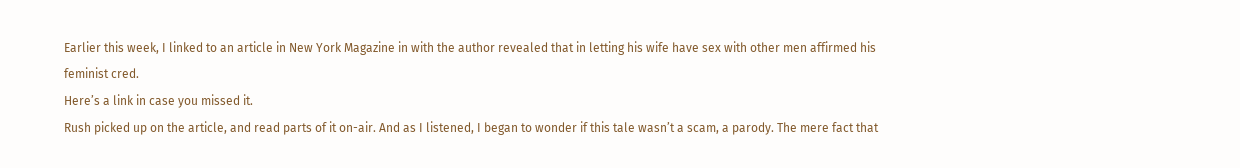Earlier this week, I linked to an article in New York Magazine in with the author revealed that in letting his wife have sex with other men affirmed his feminist cred.
Here’s a link in case you missed it.
Rush picked up on the article, and read parts of it on-air. And as I listened, I began to wonder if this tale wasn’t a scam, a parody. The mere fact that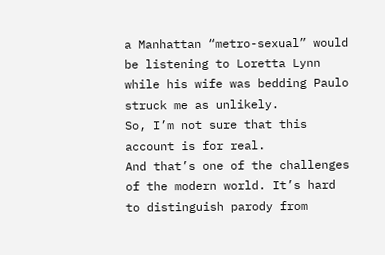a Manhattan “metro-sexual” would be listening to Loretta Lynn while his wife was bedding Paulo struck me as unlikely.
So, I’m not sure that this account is for real.
And that’s one of the challenges of the modern world. It’s hard to distinguish parody from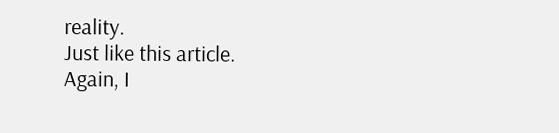reality.
Just like this article.
Again, I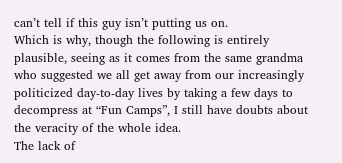can’t tell if this guy isn’t putting us on.
Which is why, though the following is entirely plausible, seeing as it comes from the same grandma who suggested we all get away from our increasingly politicized day-to-day lives by taking a few days to decompress at “Fun Camps”, I still have doubts about the veracity of the whole idea.
The lack of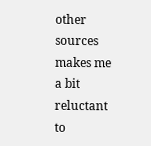other sources makes me a bit reluctant to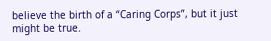believe the birth of a “Caring Corps”, but it just might be true.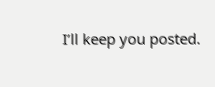I’ll keep you posted.